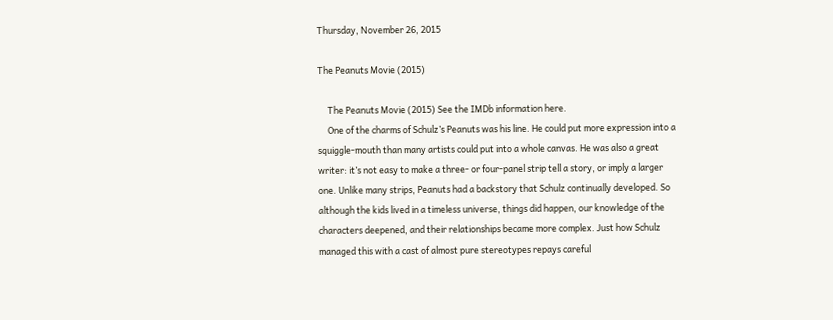Thursday, November 26, 2015

The Peanuts Movie (2015)

     The Peanuts Movie (2015) See the IMDb information here.
     One of the charms of Schulz’s Peanuts was his line. He could put more expression into a squiggle-mouth than many artists could put into a whole canvas. He was also a great writer: it’s not easy to make a three- or four-panel strip tell a story, or imply a larger one. Unlike many strips, Peanuts had a backstory that Schulz continually developed. So although the kids lived in a timeless universe, things did happen, our knowledge of the characters deepened, and their relationships became more complex. Just how Schulz managed this with a cast of almost pure stereotypes repays careful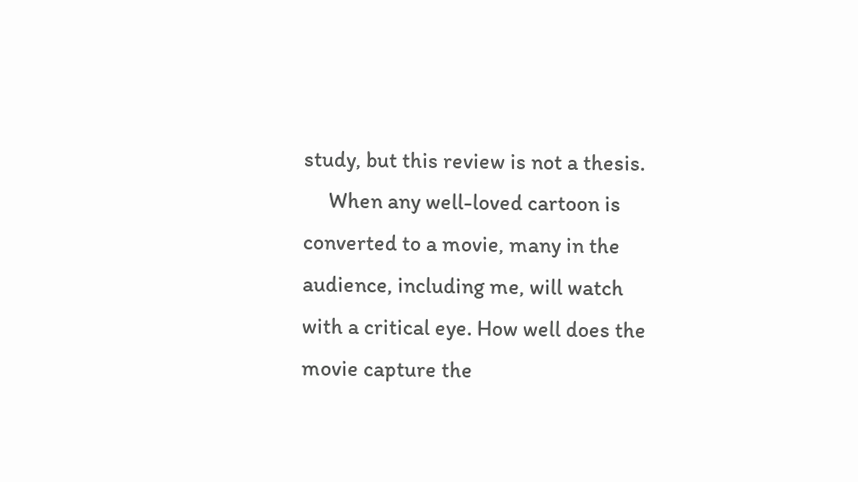study, but this review is not a thesis.
     When any well-loved cartoon is converted to a movie, many in the audience, including me, will watch with a critical eye. How well does the movie capture the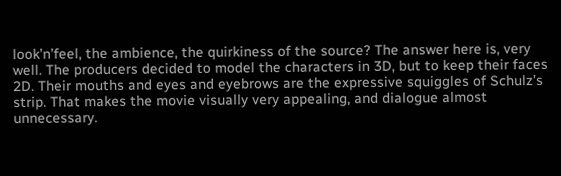look’n’feel, the ambience, the quirkiness of the source? The answer here is, very well. The producers decided to model the characters in 3D, but to keep their faces 2D. Their mouths and eyes and eyebrows are the expressive squiggles of Schulz’s strip. That makes the movie visually very appealing, and dialogue almost unnecessary.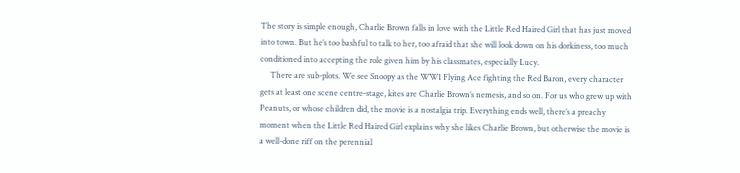The story is simple enough, Charlie Brown falls in love with the Little Red Haired Girl that has just moved into town. But he’s too bashful to talk to her, too afraid that she will look down on his dorkiness, too much conditioned into accepting the role given him by his classmates, especially Lucy.
     There are sub-plots. We see Snoopy as the WW1 Flying Ace fighting the Red Baron, every character gets at least one scene centre-stage, kites are Charlie Brown’s nemesis, and so on. For us who grew up with Peanuts, or whose children did, the movie is a nostalgia trip. Everything ends well, there’s a preachy moment when the Little Red Haired Girl explains why she likes Charlie Brown, but otherwise the movie is a well-done riff on the perennial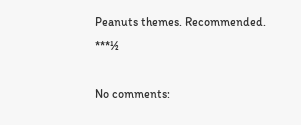Peanuts themes. Recommended. ***½

No comments: